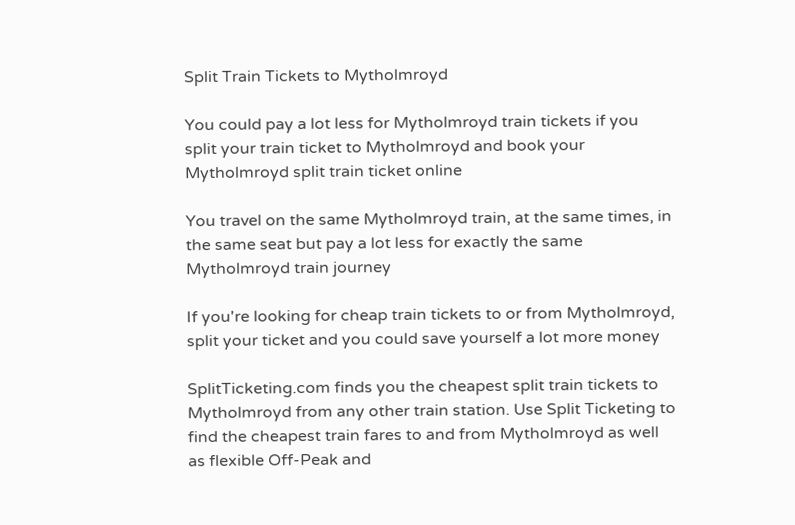Split Train Tickets to Mytholmroyd

You could pay a lot less for Mytholmroyd train tickets if you split your train ticket to Mytholmroyd and book your Mytholmroyd split train ticket online

You travel on the same Mytholmroyd train, at the same times, in the same seat but pay a lot less for exactly the same Mytholmroyd train journey

If you're looking for cheap train tickets to or from Mytholmroyd, split your ticket and you could save yourself a lot more money

SplitTicketing.com finds you the cheapest split train tickets to Mytholmroyd from any other train station. Use Split Ticketing to find the cheapest train fares to and from Mytholmroyd as well as flexible Off-Peak and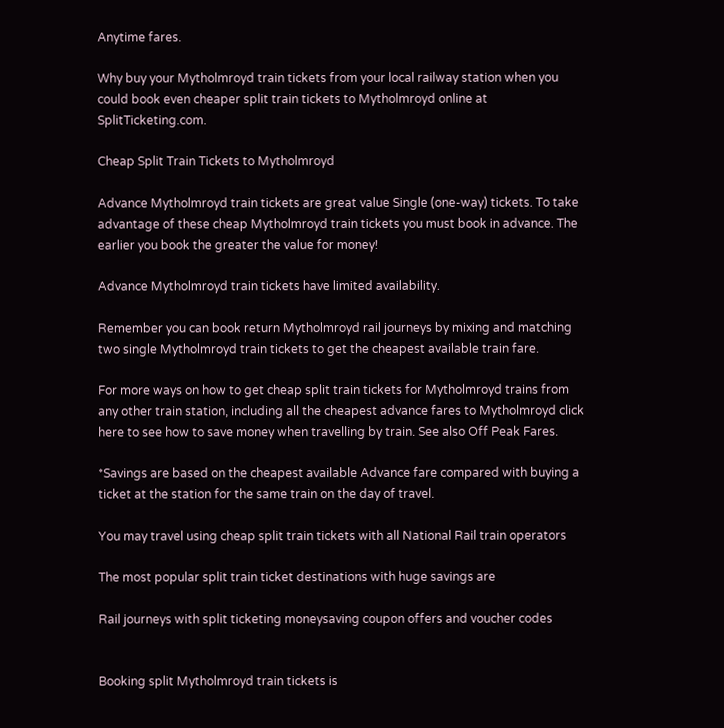Anytime fares.

Why buy your Mytholmroyd train tickets from your local railway station when you could book even cheaper split train tickets to Mytholmroyd online at SplitTicketing.com.

Cheap Split Train Tickets to Mytholmroyd

Advance Mytholmroyd train tickets are great value Single (one-way) tickets. To take advantage of these cheap Mytholmroyd train tickets you must book in advance. The earlier you book the greater the value for money!

Advance Mytholmroyd train tickets have limited availability.

Remember you can book return Mytholmroyd rail journeys by mixing and matching two single Mytholmroyd train tickets to get the cheapest available train fare.

For more ways on how to get cheap split train tickets for Mytholmroyd trains from any other train station, including all the cheapest advance fares to Mytholmroyd click here to see how to save money when travelling by train. See also Off Peak Fares.

*Savings are based on the cheapest available Advance fare compared with buying a ticket at the station for the same train on the day of travel.

You may travel using cheap split train tickets with all National Rail train operators

The most popular split train ticket destinations with huge savings are

Rail journeys with split ticketing moneysaving coupon offers and voucher codes


Booking split Mytholmroyd train tickets is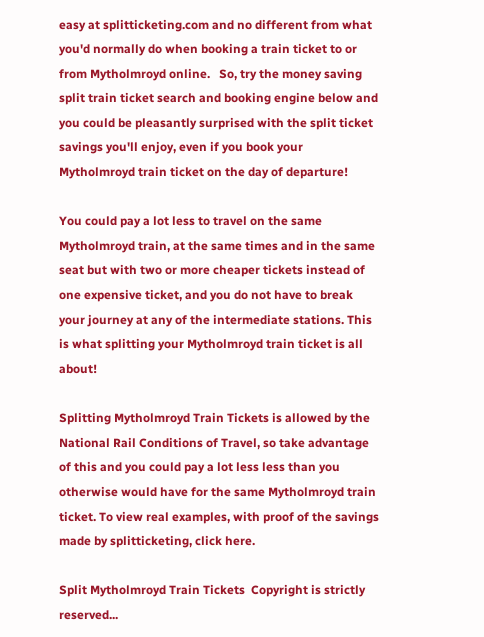easy at splitticketing.com and no different from what you'd normally do when booking a train ticket to or from Mytholmroyd online.   So, try the money saving split train ticket search and booking engine below and you could be pleasantly surprised with the split ticket savings you'll enjoy, even if you book your Mytholmroyd train ticket on the day of departure!

You could pay a lot less to travel on the same Mytholmroyd train, at the same times and in the same seat but with two or more cheaper tickets instead of one expensive ticket, and you do not have to break your journey at any of the intermediate stations. This is what splitting your Mytholmroyd train ticket is all about!

Splitting Mytholmroyd Train Tickets is allowed by the National Rail Conditions of Travel, so take advantage of this and you could pay a lot less less than you otherwise would have for the same Mytholmroyd train ticket. To view real examples, with proof of the savings made by splitticketing, click here.

Split Mytholmroyd Train Tickets  Copyright is strictly reserved...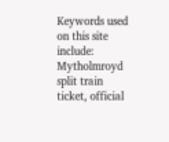Keywords used on this site include: Mytholmroyd split train ticket, official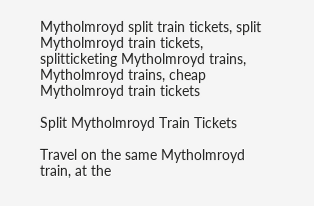Mytholmroyd split train tickets, split Mytholmroyd train tickets, splitticketing Mytholmroyd trains, Mytholmroyd trains, cheap Mytholmroyd train tickets

Split Mytholmroyd Train Tickets

Travel on the same Mytholmroyd train, at the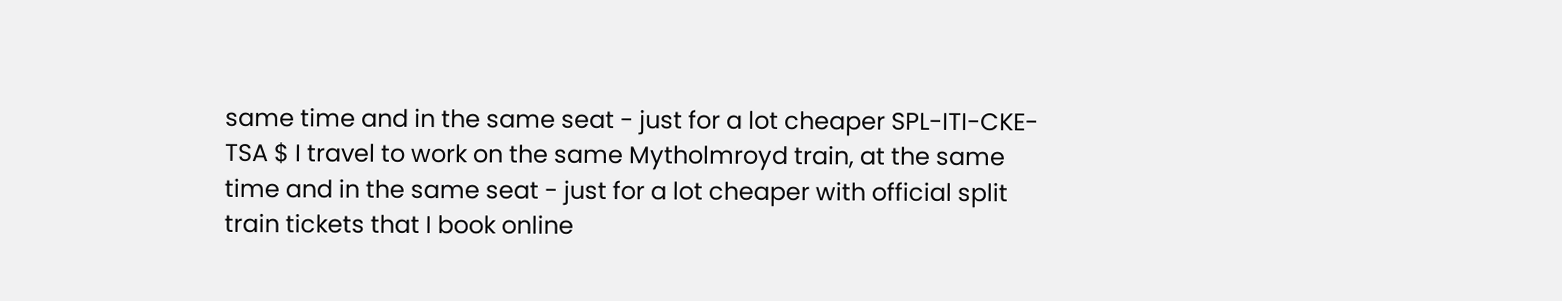same time and in the same seat - just for a lot cheaper SPL-ITI-CKE-TSA $ I travel to work on the same Mytholmroyd train, at the same time and in the same seat - just for a lot cheaper with official split train tickets that I book online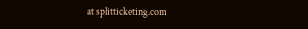at splitticketing.com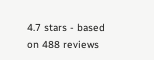4.7 stars - based on 488 reviews